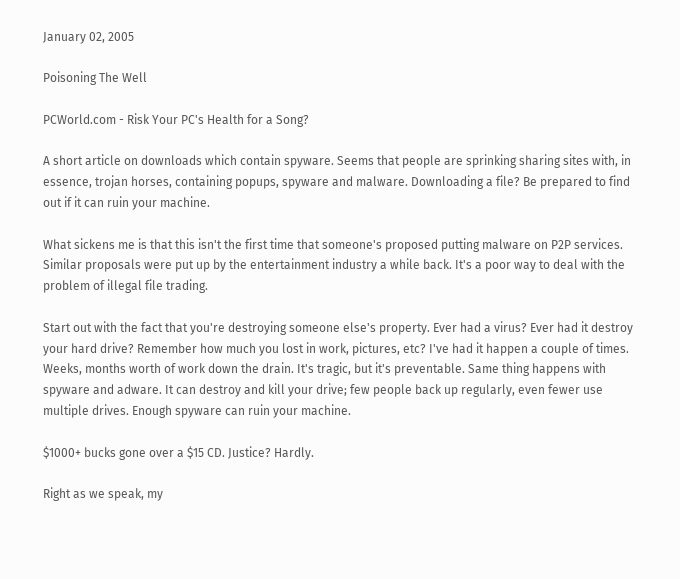January 02, 2005

Poisoning The Well

PCWorld.com - Risk Your PC's Health for a Song?

A short article on downloads which contain spyware. Seems that people are sprinking sharing sites with, in essence, trojan horses, containing popups, spyware and malware. Downloading a file? Be prepared to find out if it can ruin your machine.

What sickens me is that this isn't the first time that someone's proposed putting malware on P2P services. Similar proposals were put up by the entertainment industry a while back. It's a poor way to deal with the problem of illegal file trading.

Start out with the fact that you're destroying someone else's property. Ever had a virus? Ever had it destroy your hard drive? Remember how much you lost in work, pictures, etc? I've had it happen a couple of times. Weeks, months worth of work down the drain. It's tragic, but it's preventable. Same thing happens with spyware and adware. It can destroy and kill your drive; few people back up regularly, even fewer use multiple drives. Enough spyware can ruin your machine.

$1000+ bucks gone over a $15 CD. Justice? Hardly.

Right as we speak, my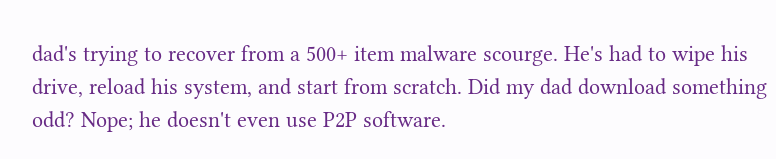dad's trying to recover from a 500+ item malware scourge. He's had to wipe his drive, reload his system, and start from scratch. Did my dad download something odd? Nope; he doesn't even use P2P software.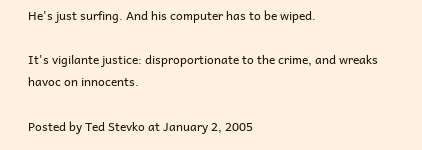He's just surfing. And his computer has to be wiped.

It's vigilante justice: disproportionate to the crime, and wreaks havoc on innocents.

Posted by Ted Stevko at January 2, 2005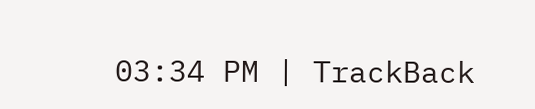03:34 PM | TrackBack